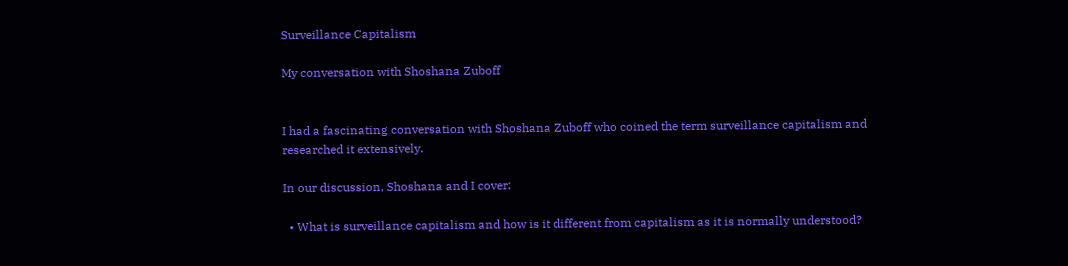Surveillance Capitalism

My conversation with Shoshana Zuboff


I had a fascinating conversation with Shoshana Zuboff who coined the term surveillance capitalism and researched it extensively.

In our discussion, Shoshana and I cover:

  • What is surveillance capitalism and how is it different from capitalism as it is normally understood?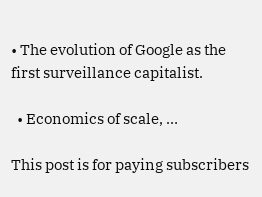• The evolution of Google as the first surveillance capitalist.

  • Economics of scale, …

This post is for paying subscribers